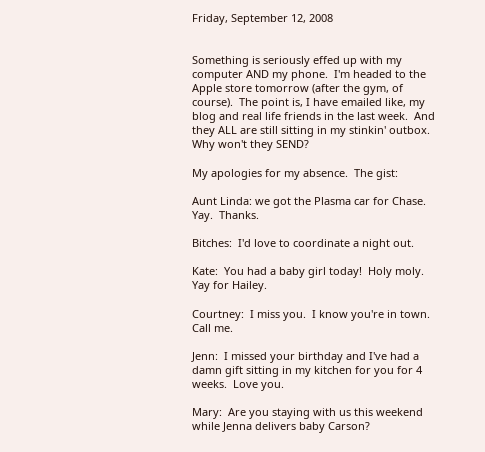Friday, September 12, 2008


Something is seriously effed up with my computer AND my phone.  I'm headed to the Apple store tomorrow (after the gym, of course).  The point is, I have emailed like, my blog and real life friends in the last week.  And they ALL are still sitting in my stinkin' outbox.  Why won't they SEND?

My apologies for my absence.  The gist:

Aunt Linda: we got the Plasma car for Chase.  Yay.  Thanks.

Bitches:  I'd love to coordinate a night out.

Kate:  You had a baby girl today!  Holy moly.  Yay for Hailey.

Courtney:  I miss you.  I know you're in town.  Call me.

Jenn:  I missed your birthday and I've had a damn gift sitting in my kitchen for you for 4 weeks.  Love you.

Mary:  Are you staying with us this weekend while Jenna delivers baby Carson?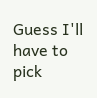Guess I'll have to pick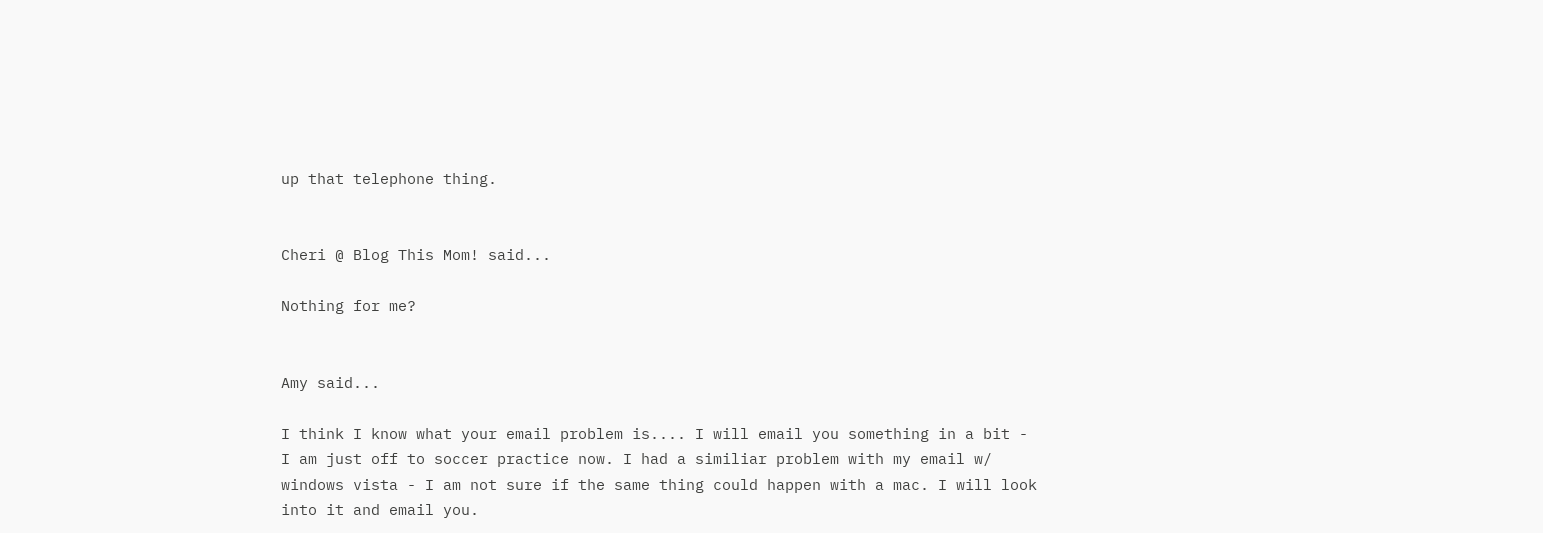up that telephone thing.


Cheri @ Blog This Mom! said...

Nothing for me?


Amy said...

I think I know what your email problem is.... I will email you something in a bit - I am just off to soccer practice now. I had a similiar problem with my email w/ windows vista - I am not sure if the same thing could happen with a mac. I will look into it and email you.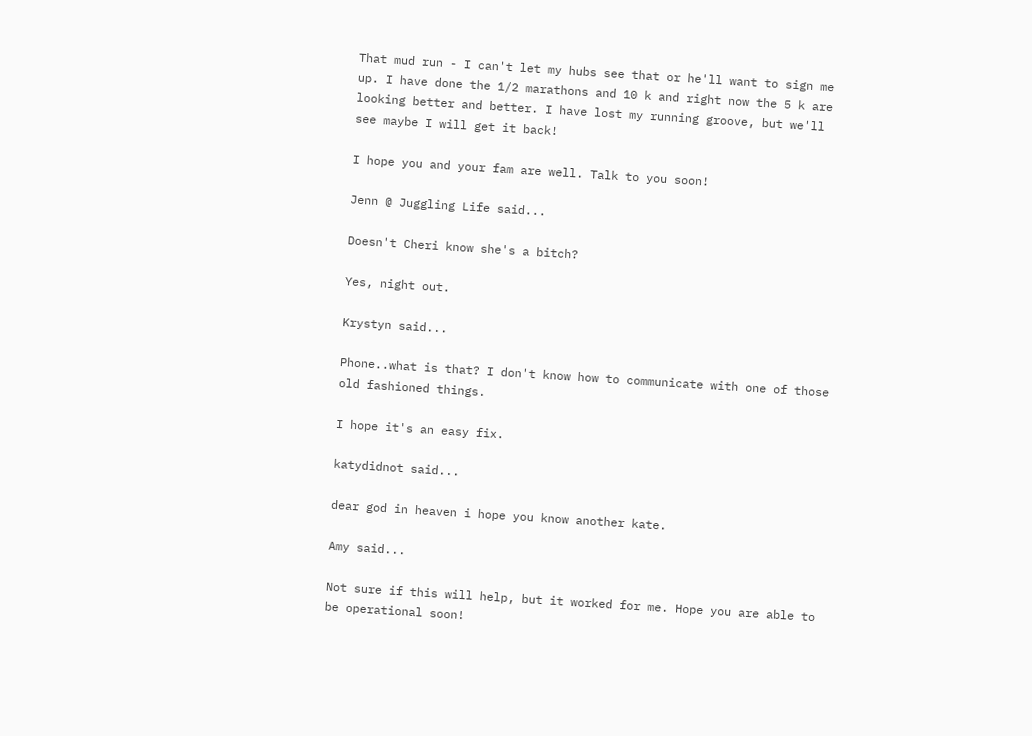That mud run - I can't let my hubs see that or he'll want to sign me up. I have done the 1/2 marathons and 10 k and right now the 5 k are looking better and better. I have lost my running groove, but we'll see maybe I will get it back!

I hope you and your fam are well. Talk to you soon!

Jenn @ Juggling Life said...

Doesn't Cheri know she's a bitch?

Yes, night out.

Krystyn said...

Phone..what is that? I don't know how to communicate with one of those old fashioned things.

I hope it's an easy fix.

katydidnot said...

dear god in heaven i hope you know another kate.

Amy said...

Not sure if this will help, but it worked for me. Hope you are able to be operational soon!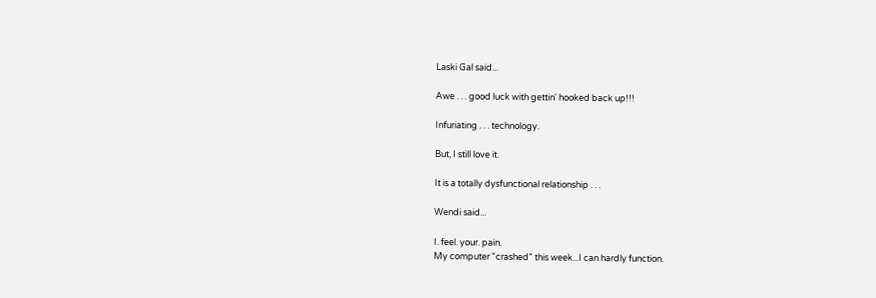Laski Gal said...

Awe . . . good luck with gettin' hooked back up!!!

Infuriating . . . technology.

But, I still love it.

It is a totally dysfunctional relationship . . .

Wendi said...

I. feel. your. pain.
My computer "crashed" this week...I can hardly function.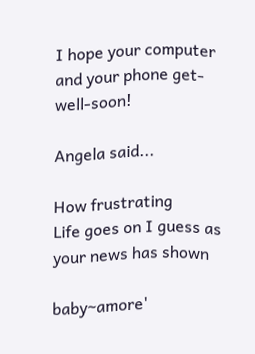I hope your computer and your phone get-well-soon!

Angela said...

How frustrating
Life goes on I guess as your news has shown

baby~amore'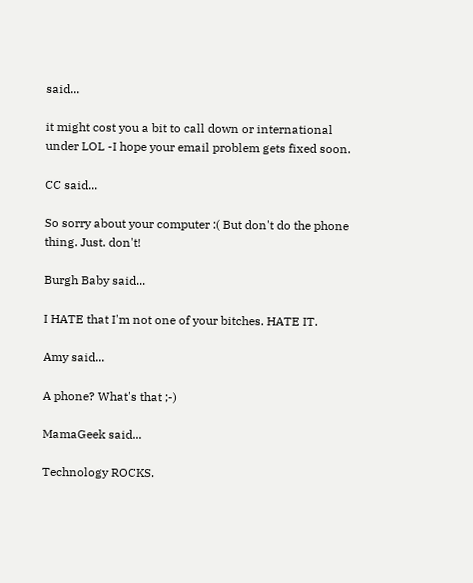said...

it might cost you a bit to call down or international under LOL -I hope your email problem gets fixed soon.

CC said...

So sorry about your computer :( But don't do the phone thing. Just. don't!

Burgh Baby said...

I HATE that I'm not one of your bitches. HATE IT.

Amy said...

A phone? What's that ;-)

MamaGeek said...

Technology ROCKS.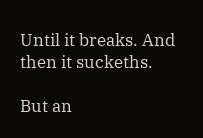Until it breaks. And then it suckeths.

But an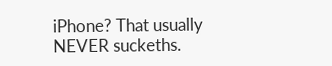iPhone? That usually NEVER suckeths.